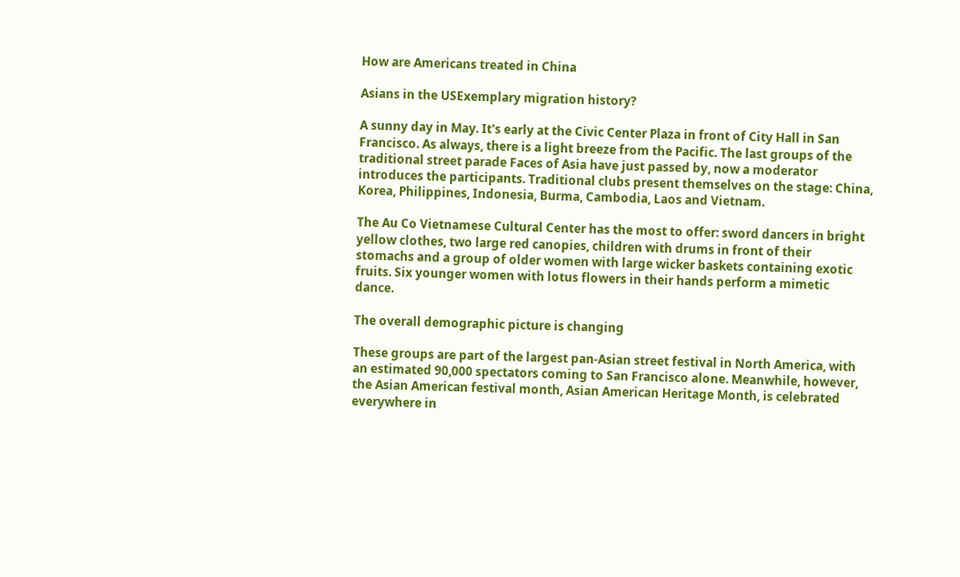How are Americans treated in China

Asians in the USExemplary migration history?

A sunny day in May. It's early at the Civic Center Plaza in front of City Hall in San Francisco. As always, there is a light breeze from the Pacific. The last groups of the traditional street parade Faces of Asia have just passed by, now a moderator introduces the participants. Traditional clubs present themselves on the stage: China, Korea, Philippines, Indonesia, Burma, Cambodia, Laos and Vietnam.

The Au Co Vietnamese Cultural Center has the most to offer: sword dancers in bright yellow clothes, two large red canopies, children with drums in front of their stomachs and a group of older women with large wicker baskets containing exotic fruits. Six younger women with lotus flowers in their hands perform a mimetic dance.

The overall demographic picture is changing

These groups are part of the largest pan-Asian street festival in North America, with an estimated 90,000 spectators coming to San Francisco alone. Meanwhile, however, the Asian American festival month, Asian American Heritage Month, is celebrated everywhere in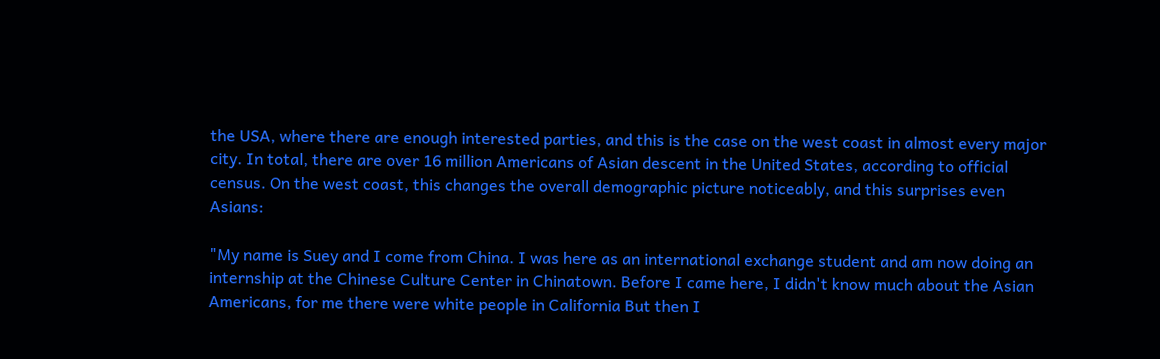the USA, where there are enough interested parties, and this is the case on the west coast in almost every major city. In total, there are over 16 million Americans of Asian descent in the United States, according to official census. On the west coast, this changes the overall demographic picture noticeably, and this surprises even Asians:

"My name is Suey and I come from China. I was here as an international exchange student and am now doing an internship at the Chinese Culture Center in Chinatown. Before I came here, I didn't know much about the Asian Americans, for me there were white people in California But then I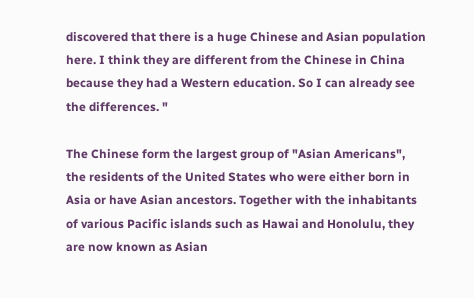discovered that there is a huge Chinese and Asian population here. I think they are different from the Chinese in China because they had a Western education. So I can already see the differences. "

The Chinese form the largest group of "Asian Americans", the residents of the United States who were either born in Asia or have Asian ancestors. Together with the inhabitants of various Pacific islands such as Hawai and Honolulu, they are now known as Asian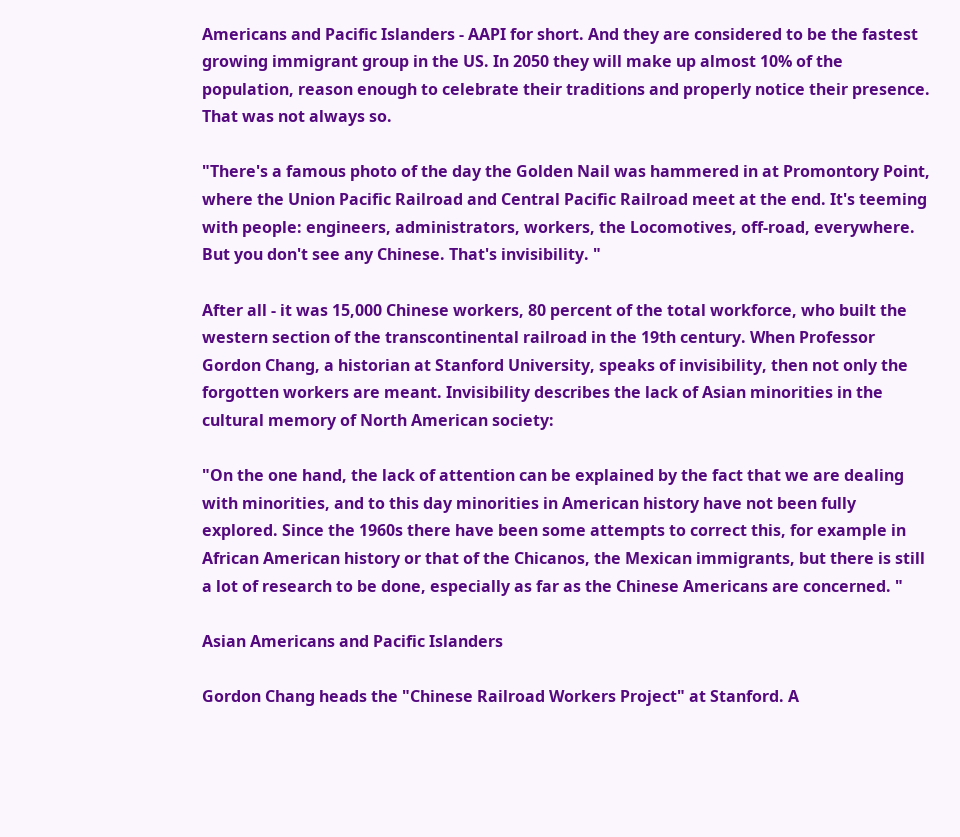Americans and Pacific Islanders - AAPI for short. And they are considered to be the fastest growing immigrant group in the US. In 2050 they will make up almost 10% of the population, reason enough to celebrate their traditions and properly notice their presence. That was not always so.

"There's a famous photo of the day the Golden Nail was hammered in at Promontory Point, where the Union Pacific Railroad and Central Pacific Railroad meet at the end. It's teeming with people: engineers, administrators, workers, the Locomotives, off-road, everywhere. But you don't see any Chinese. That's invisibility. "

After all - it was 15,000 Chinese workers, 80 percent of the total workforce, who built the western section of the transcontinental railroad in the 19th century. When Professor Gordon Chang, a historian at Stanford University, speaks of invisibility, then not only the forgotten workers are meant. Invisibility describes the lack of Asian minorities in the cultural memory of North American society:

"On the one hand, the lack of attention can be explained by the fact that we are dealing with minorities, and to this day minorities in American history have not been fully explored. Since the 1960s there have been some attempts to correct this, for example in African American history or that of the Chicanos, the Mexican immigrants, but there is still a lot of research to be done, especially as far as the Chinese Americans are concerned. "

Asian Americans and Pacific Islanders

Gordon Chang heads the "Chinese Railroad Workers Project" at Stanford. A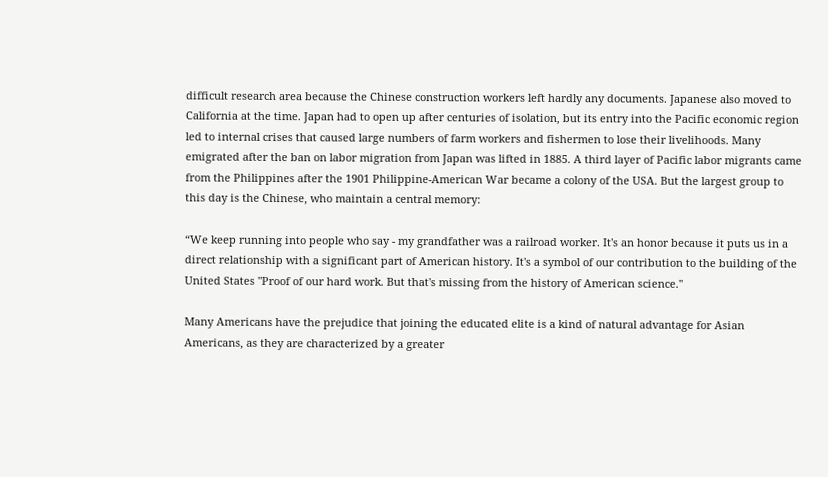difficult research area because the Chinese construction workers left hardly any documents. Japanese also moved to California at the time. Japan had to open up after centuries of isolation, but its entry into the Pacific economic region led to internal crises that caused large numbers of farm workers and fishermen to lose their livelihoods. Many emigrated after the ban on labor migration from Japan was lifted in 1885. A third layer of Pacific labor migrants came from the Philippines after the 1901 Philippine-American War became a colony of the USA. But the largest group to this day is the Chinese, who maintain a central memory:

“We keep running into people who say - my grandfather was a railroad worker. It's an honor because it puts us in a direct relationship with a significant part of American history. It's a symbol of our contribution to the building of the United States "Proof of our hard work. But that's missing from the history of American science."

Many Americans have the prejudice that joining the educated elite is a kind of natural advantage for Asian Americans, as they are characterized by a greater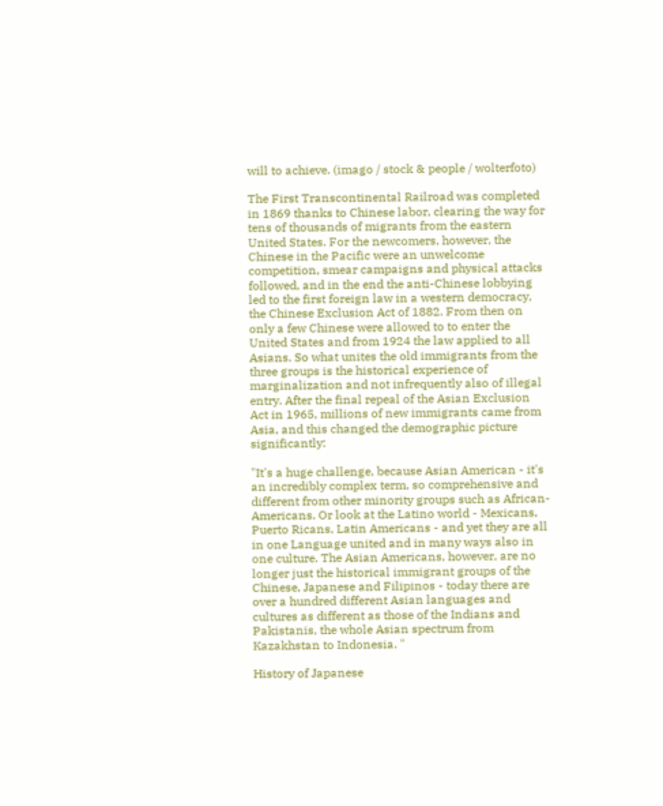will to achieve. (imago / stock & people / wolterfoto)

The First Transcontinental Railroad was completed in 1869 thanks to Chinese labor, clearing the way for tens of thousands of migrants from the eastern United States. For the newcomers, however, the Chinese in the Pacific were an unwelcome competition, smear campaigns and physical attacks followed, and in the end the anti-Chinese lobbying led to the first foreign law in a western democracy, the Chinese Exclusion Act of 1882. From then on only a few Chinese were allowed to to enter the United States and from 1924 the law applied to all Asians. So what unites the old immigrants from the three groups is the historical experience of marginalization and not infrequently also of illegal entry. After the final repeal of the Asian Exclusion Act in 1965, millions of new immigrants came from Asia, and this changed the demographic picture significantly:

"It's a huge challenge, because Asian American - it's an incredibly complex term, so comprehensive and different from other minority groups such as African-Americans. Or look at the Latino world - Mexicans, Puerto Ricans, Latin Americans - and yet they are all in one Language united and in many ways also in one culture. The Asian Americans, however, are no longer just the historical immigrant groups of the Chinese, Japanese and Filipinos - today there are over a hundred different Asian languages and cultures as different as those of the Indians and Pakistanis, the whole Asian spectrum from Kazakhstan to Indonesia. "

History of Japanese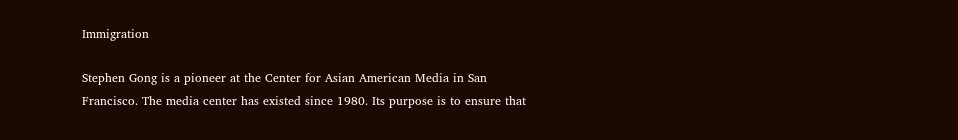Immigration

Stephen Gong is a pioneer at the Center for Asian American Media in San Francisco. The media center has existed since 1980. Its purpose is to ensure that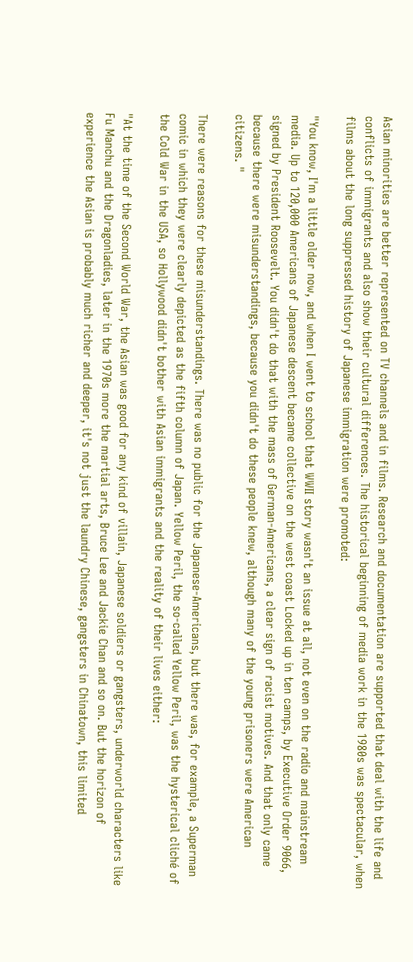Asian minorities are better represented on TV channels and in films. Research and documentation are supported that deal with the life and conflicts of immigrants and also show their cultural differences. The historical beginning of media work in the 1980s was spectacular, when films about the long suppressed history of Japanese immigration were promoted:

"You know, I'm a little older now, and when I went to school that WWII story wasn't an issue at all, not even on the radio and mainstream media. Up to 120,000 Americans of Japanese descent became collective on the west coast Locked up in ten camps, by Executive Order 9066, signed by President Roosevelt. You didn't do that with the mass of German-Americans, a clear sign of racist motives. And that only came because there were misunderstandings, because you didn't do these people knew, although many of the young prisoners were American citizens. "

There were reasons for these misunderstandings. There was no public for the Japanese-Americans, but there was, for example, a Superman comic in which they were clearly depicted as the fifth column of Japan. Yellow Peril, the so-called Yellow Peril, was the hysterical cliché of the Cold War in the USA, so Hollywood didn't bother with Asian immigrants and the reality of their lives either:

"At the time of the Second World War, the Asian was good for any kind of villain, Japanese soldiers or gangsters, underworld characters like Fu Manchu and the Dragonladies, later in the 1970s more the martial arts, Bruce Lee and Jackie Chan and so on. But the horizon of experience the Asian is probably much richer and deeper, it's not just the laundry Chinese, gangsters in Chinatown, this limited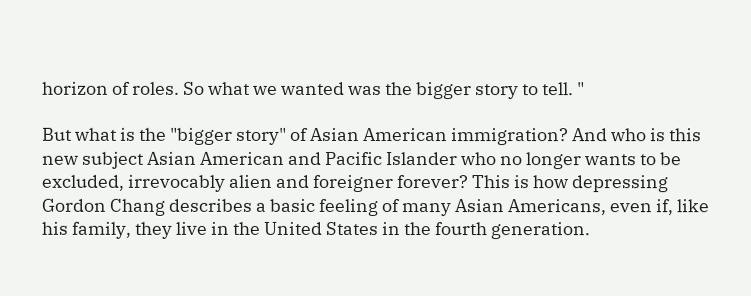horizon of roles. So what we wanted was the bigger story to tell. "

But what is the "bigger story" of Asian American immigration? And who is this new subject Asian American and Pacific Islander who no longer wants to be excluded, irrevocably alien and foreigner forever? This is how depressing Gordon Chang describes a basic feeling of many Asian Americans, even if, like his family, they live in the United States in the fourth generation.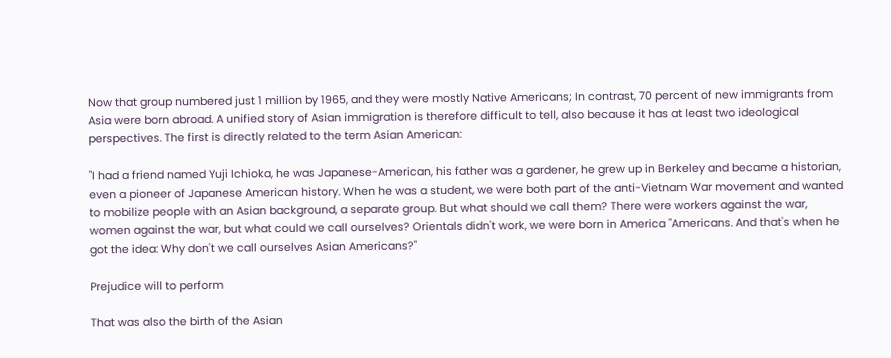Now that group numbered just 1 million by 1965, and they were mostly Native Americans; In contrast, 70 percent of new immigrants from Asia were born abroad. A unified story of Asian immigration is therefore difficult to tell, also because it has at least two ideological perspectives. The first is directly related to the term Asian American:

"I had a friend named Yuji Ichioka, he was Japanese-American, his father was a gardener, he grew up in Berkeley and became a historian, even a pioneer of Japanese American history. When he was a student, we were both part of the anti-Vietnam War movement and wanted to mobilize people with an Asian background, a separate group. But what should we call them? There were workers against the war, women against the war, but what could we call ourselves? Orientals didn't work, we were born in America "Americans. And that's when he got the idea: Why don't we call ourselves Asian Americans?"

Prejudice will to perform

That was also the birth of the Asian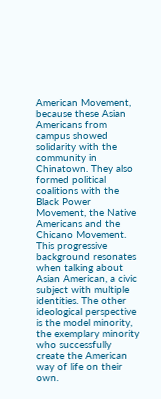American Movement, because these Asian Americans from campus showed solidarity with the community in Chinatown. They also formed political coalitions with the Black Power Movement, the Native Americans and the Chicano Movement. This progressive background resonates when talking about Asian American, a civic subject with multiple identities. The other ideological perspective is the model minority, the exemplary minority who successfully create the American way of life on their own.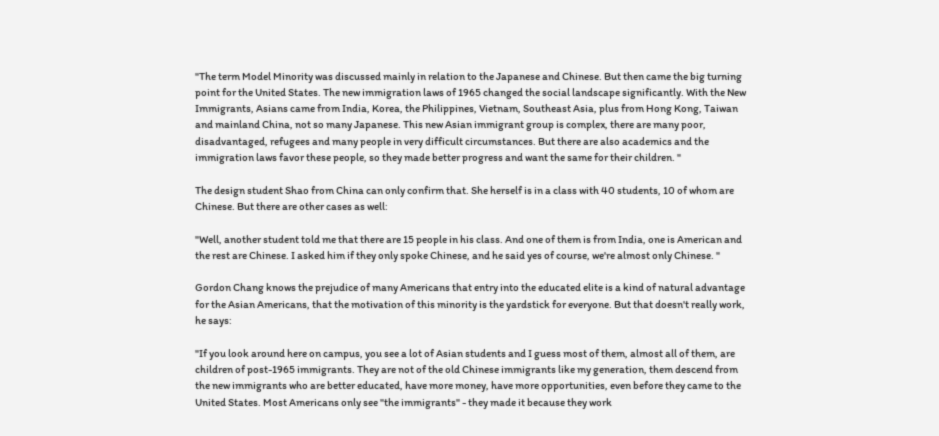"The term Model Minority was discussed mainly in relation to the Japanese and Chinese. But then came the big turning point for the United States. The new immigration laws of 1965 changed the social landscape significantly. With the New Immigrants, Asians came from India, Korea, the Philippines, Vietnam, Southeast Asia, plus from Hong Kong, Taiwan and mainland China, not so many Japanese. This new Asian immigrant group is complex, there are many poor, disadvantaged, refugees and many people in very difficult circumstances. But there are also academics and the immigration laws favor these people, so they made better progress and want the same for their children. "

The design student Shao from China can only confirm that. She herself is in a class with 40 students, 10 of whom are Chinese. But there are other cases as well:

"Well, another student told me that there are 15 people in his class. And one of them is from India, one is American and the rest are Chinese. I asked him if they only spoke Chinese, and he said yes of course, we're almost only Chinese. "

Gordon Chang knows the prejudice of many Americans that entry into the educated elite is a kind of natural advantage for the Asian Americans, that the motivation of this minority is the yardstick for everyone. But that doesn't really work, he says:

"If you look around here on campus, you see a lot of Asian students and I guess most of them, almost all of them, are children of post-1965 immigrants. They are not of the old Chinese immigrants like my generation, them descend from the new immigrants who are better educated, have more money, have more opportunities, even before they came to the United States. Most Americans only see "the immigrants" - they made it because they work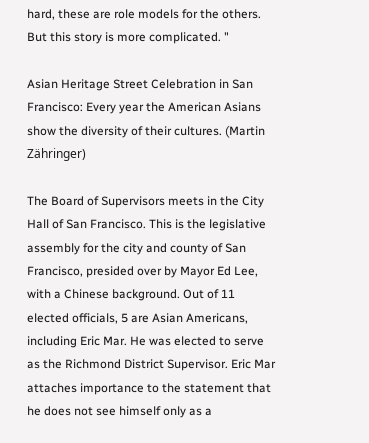hard, these are role models for the others. But this story is more complicated. "

Asian Heritage Street Celebration in San Francisco: Every year the American Asians show the diversity of their cultures. (Martin Zähringer)

The Board of Supervisors meets in the City Hall of San Francisco. This is the legislative assembly for the city and county of San Francisco, presided over by Mayor Ed Lee, with a Chinese background. Out of 11 elected officials, 5 are Asian Americans, including Eric Mar. He was elected to serve as the Richmond District Supervisor. Eric Mar attaches importance to the statement that he does not see himself only as a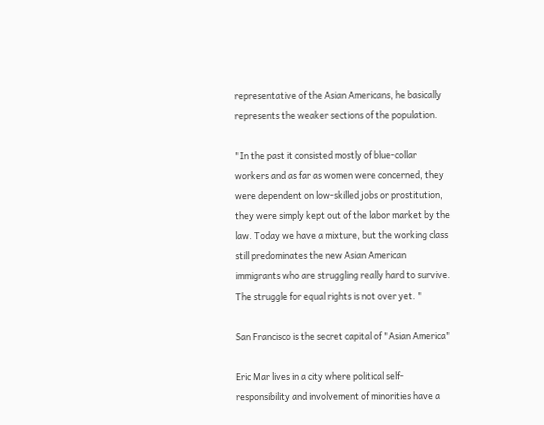representative of the Asian Americans, he basically represents the weaker sections of the population.

"In the past it consisted mostly of blue-collar workers and as far as women were concerned, they were dependent on low-skilled jobs or prostitution, they were simply kept out of the labor market by the law. Today we have a mixture, but the working class still predominates the new Asian American immigrants who are struggling really hard to survive. The struggle for equal rights is not over yet. "

San Francisco is the secret capital of "Asian America"

Eric Mar lives in a city where political self-responsibility and involvement of minorities have a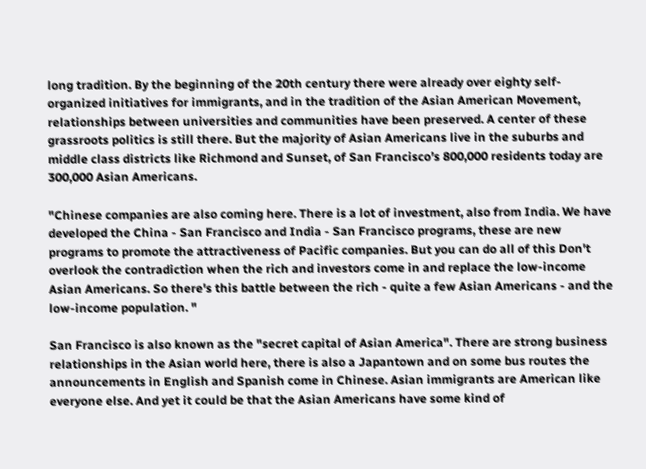long tradition. By the beginning of the 20th century there were already over eighty self-organized initiatives for immigrants, and in the tradition of the Asian American Movement, relationships between universities and communities have been preserved. A center of these grassroots politics is still there. But the majority of Asian Americans live in the suburbs and middle class districts like Richmond and Sunset, of San Francisco’s 800,000 residents today are 300,000 Asian Americans.

"Chinese companies are also coming here. There is a lot of investment, also from India. We have developed the China - San Francisco and India - San Francisco programs, these are new programs to promote the attractiveness of Pacific companies. But you can do all of this Don't overlook the contradiction when the rich and investors come in and replace the low-income Asian Americans. So there's this battle between the rich - quite a few Asian Americans - and the low-income population. "

San Francisco is also known as the "secret capital of Asian America". There are strong business relationships in the Asian world here, there is also a Japantown and on some bus routes the announcements in English and Spanish come in Chinese. Asian immigrants are American like everyone else. And yet it could be that the Asian Americans have some kind of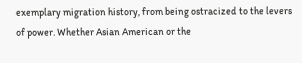exemplary migration history, from being ostracized to the levers of power. Whether Asian American or the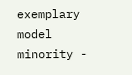exemplary model minority -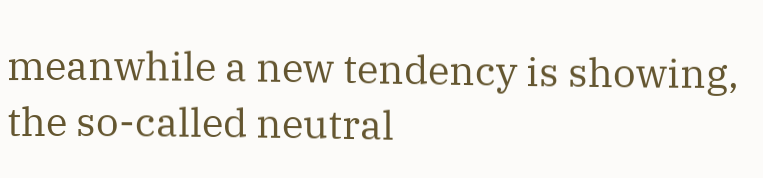meanwhile a new tendency is showing, the so-called neutral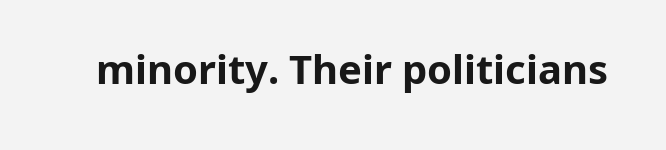minority. Their politicians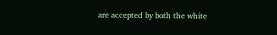are accepted by both the white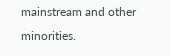mainstream and other minorities.